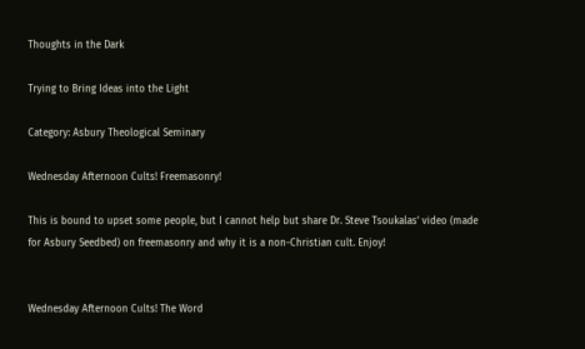Thoughts in the Dark

Trying to Bring Ideas into the Light

Category: Asbury Theological Seminary

Wednesday Afternoon Cults! Freemasonry!

This is bound to upset some people, but I cannot help but share Dr. Steve Tsoukalas’ video (made for Asbury Seedbed) on freemasonry and why it is a non-Christian cult. Enjoy!


Wednesday Afternoon Cults! The Word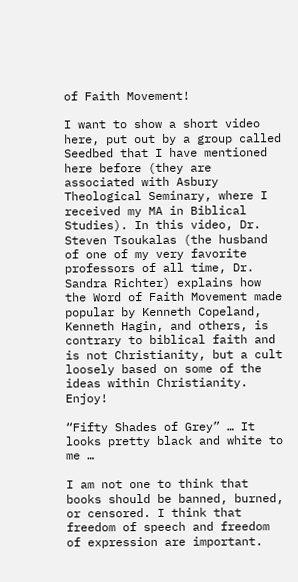of Faith Movement!

I want to show a short video here, put out by a group called Seedbed that I have mentioned here before (they are associated with Asbury Theological Seminary, where I received my MA in Biblical Studies). In this video, Dr. Steven Tsoukalas (the husband of one of my very favorite professors of all time, Dr. Sandra Richter) explains how the Word of Faith Movement made popular by Kenneth Copeland, Kenneth Hagin, and others, is contrary to biblical faith and is not Christianity, but a cult loosely based on some of the ideas within Christianity. Enjoy!

“Fifty Shades of Grey” … It looks pretty black and white to me …

I am not one to think that books should be banned, burned, or censored. I think that freedom of speech and freedom of expression are important.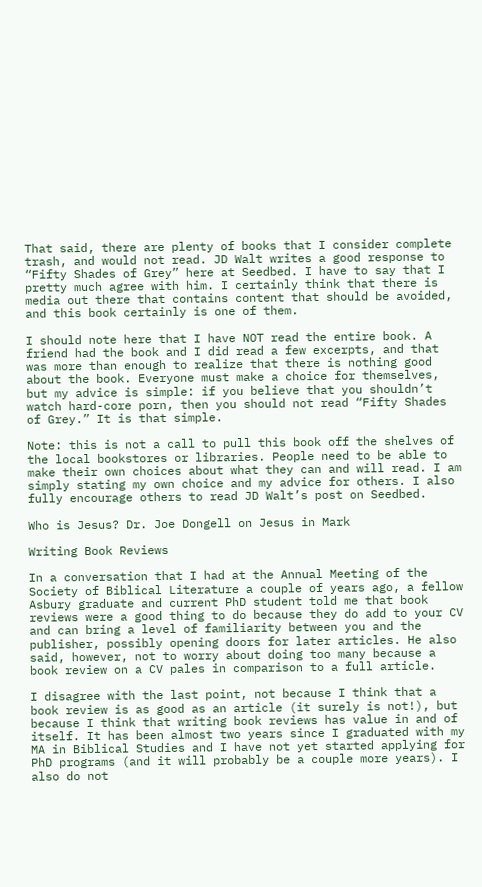That said, there are plenty of books that I consider complete trash, and would not read. JD Walt writes a good response to “Fifty Shades of Grey” here at Seedbed. I have to say that I pretty much agree with him. I certainly think that there is media out there that contains content that should be avoided, and this book certainly is one of them.

I should note here that I have NOT read the entire book. A friend had the book and I did read a few excerpts, and that was more than enough to realize that there is nothing good about the book. Everyone must make a choice for themselves, but my advice is simple: if you believe that you shouldn’t watch hard-core porn, then you should not read “Fifty Shades of Grey.” It is that simple.

Note: this is not a call to pull this book off the shelves of the local bookstores or libraries. People need to be able to make their own choices about what they can and will read. I am simply stating my own choice and my advice for others. I also fully encourage others to read JD Walt’s post on Seedbed.

Who is Jesus? Dr. Joe Dongell on Jesus in Mark

Writing Book Reviews

In a conversation that I had at the Annual Meeting of the Society of Biblical Literature a couple of years ago, a fellow Asbury graduate and current PhD student told me that book reviews were a good thing to do because they do add to your CV and can bring a level of familiarity between you and the publisher, possibly opening doors for later articles. He also said, however, not to worry about doing too many because a book review on a CV pales in comparison to a full article.

I disagree with the last point, not because I think that a book review is as good as an article (it surely is not!), but because I think that writing book reviews has value in and of itself. It has been almost two years since I graduated with my MA in Biblical Studies and I have not yet started applying for PhD programs (and it will probably be a couple more years). I also do not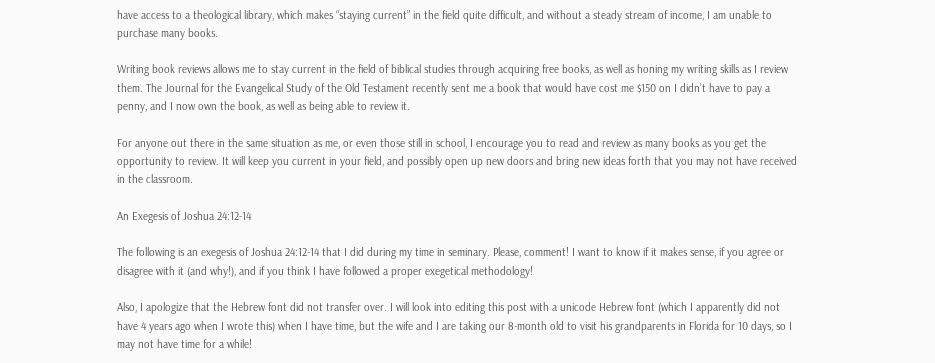have access to a theological library, which makes “staying current” in the field quite difficult, and without a steady stream of income, I am unable to purchase many books.

Writing book reviews allows me to stay current in the field of biblical studies through acquiring free books, as well as honing my writing skills as I review them. The Journal for the Evangelical Study of the Old Testament recently sent me a book that would have cost me $150 on I didn’t have to pay a penny, and I now own the book, as well as being able to review it.

For anyone out there in the same situation as me, or even those still in school, I encourage you to read and review as many books as you get the opportunity to review. It will keep you current in your field, and possibly open up new doors and bring new ideas forth that you may not have received in the classroom.

An Exegesis of Joshua 24:12-14

The following is an exegesis of Joshua 24:12-14 that I did during my time in seminary. Please, comment! I want to know if it makes sense, if you agree or disagree with it (and why!), and if you think I have followed a proper exegetical methodology!

Also, I apologize that the Hebrew font did not transfer over. I will look into editing this post with a unicode Hebrew font (which I apparently did not have 4 years ago when I wrote this) when I have time, but the wife and I are taking our 8-month old to visit his grandparents in Florida for 10 days, so I may not have time for a while!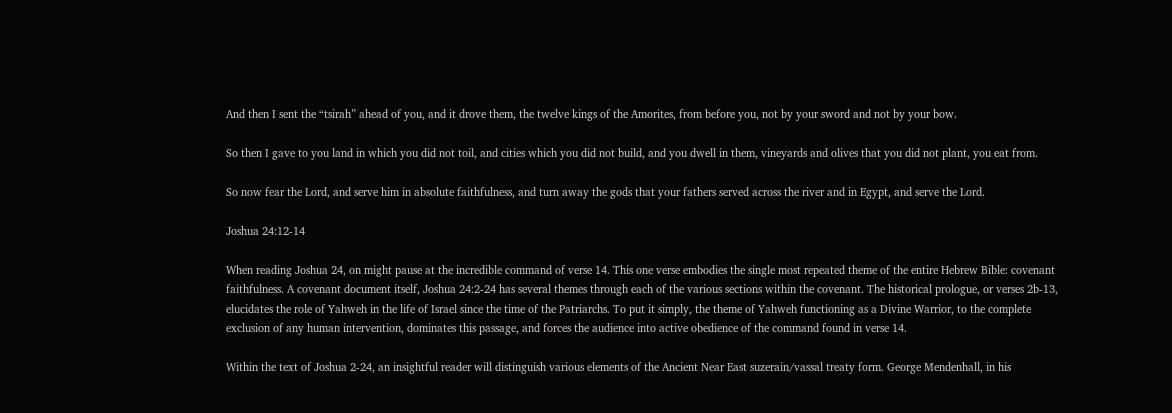And then I sent the “tsirah” ahead of you, and it drove them, the twelve kings of the Amorites, from before you, not by your sword and not by your bow.

So then I gave to you land in which you did not toil, and cities which you did not build, and you dwell in them, vineyards and olives that you did not plant, you eat from.

So now fear the Lord, and serve him in absolute faithfulness, and turn away the gods that your fathers served across the river and in Egypt, and serve the Lord.

Joshua 24:12-14

When reading Joshua 24, on might pause at the incredible command of verse 14. This one verse embodies the single most repeated theme of the entire Hebrew Bible: covenant faithfulness. A covenant document itself, Joshua 24:2-24 has several themes through each of the various sections within the covenant. The historical prologue, or verses 2b-13, elucidates the role of Yahweh in the life of Israel since the time of the Patriarchs. To put it simply, the theme of Yahweh functioning as a Divine Warrior, to the complete exclusion of any human intervention, dominates this passage, and forces the audience into active obedience of the command found in verse 14.

Within the text of Joshua 2-24, an insightful reader will distinguish various elements of the Ancient Near East suzerain/vassal treaty form. George Mendenhall, in his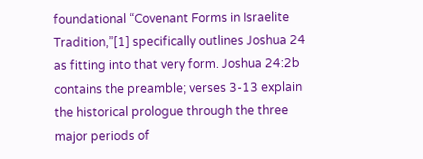foundational “Covenant Forms in Israelite Tradition,”[1] specifically outlines Joshua 24 as fitting into that very form. Joshua 24:2b contains the preamble; verses 3-13 explain the historical prologue through the three major periods of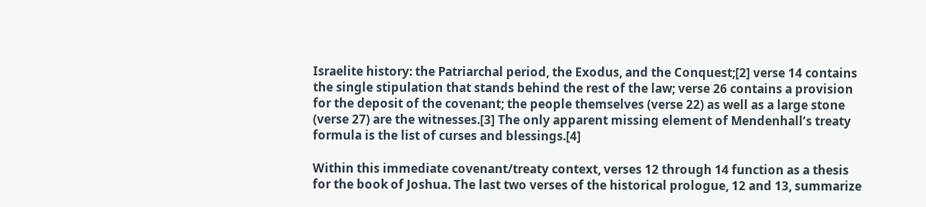Israelite history: the Patriarchal period, the Exodus, and the Conquest;[2] verse 14 contains the single stipulation that stands behind the rest of the law; verse 26 contains a provision for the deposit of the covenant; the people themselves (verse 22) as well as a large stone (verse 27) are the witnesses.[3] The only apparent missing element of Mendenhall’s treaty formula is the list of curses and blessings.[4]

Within this immediate covenant/treaty context, verses 12 through 14 function as a thesis for the book of Joshua. The last two verses of the historical prologue, 12 and 13, summarize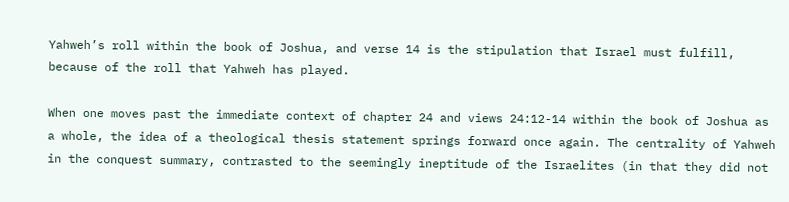Yahweh’s roll within the book of Joshua, and verse 14 is the stipulation that Israel must fulfill, because of the roll that Yahweh has played.

When one moves past the immediate context of chapter 24 and views 24:12-14 within the book of Joshua as a whole, the idea of a theological thesis statement springs forward once again. The centrality of Yahweh in the conquest summary, contrasted to the seemingly ineptitude of the Israelites (in that they did not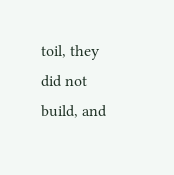toil, they did not build, and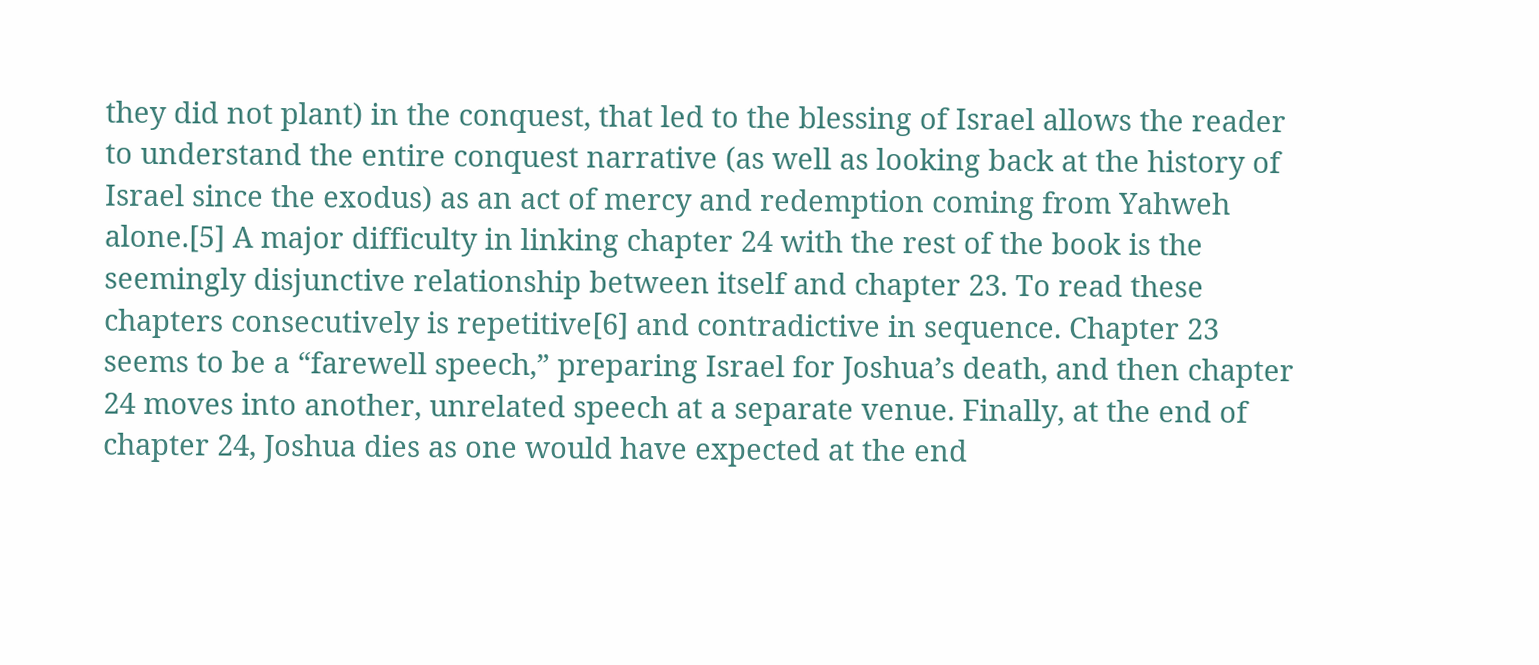they did not plant) in the conquest, that led to the blessing of Israel allows the reader to understand the entire conquest narrative (as well as looking back at the history of Israel since the exodus) as an act of mercy and redemption coming from Yahweh alone.[5] A major difficulty in linking chapter 24 with the rest of the book is the seemingly disjunctive relationship between itself and chapter 23. To read these chapters consecutively is repetitive[6] and contradictive in sequence. Chapter 23 seems to be a “farewell speech,” preparing Israel for Joshua’s death, and then chapter 24 moves into another, unrelated speech at a separate venue. Finally, at the end of chapter 24, Joshua dies as one would have expected at the end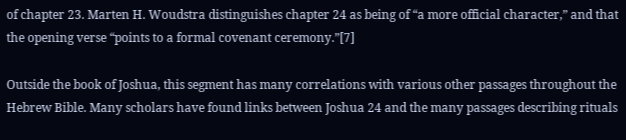of chapter 23. Marten H. Woudstra distinguishes chapter 24 as being of “a more official character,” and that the opening verse “points to a formal covenant ceremony.”[7]

Outside the book of Joshua, this segment has many correlations with various other passages throughout the Hebrew Bible. Many scholars have found links between Joshua 24 and the many passages describing rituals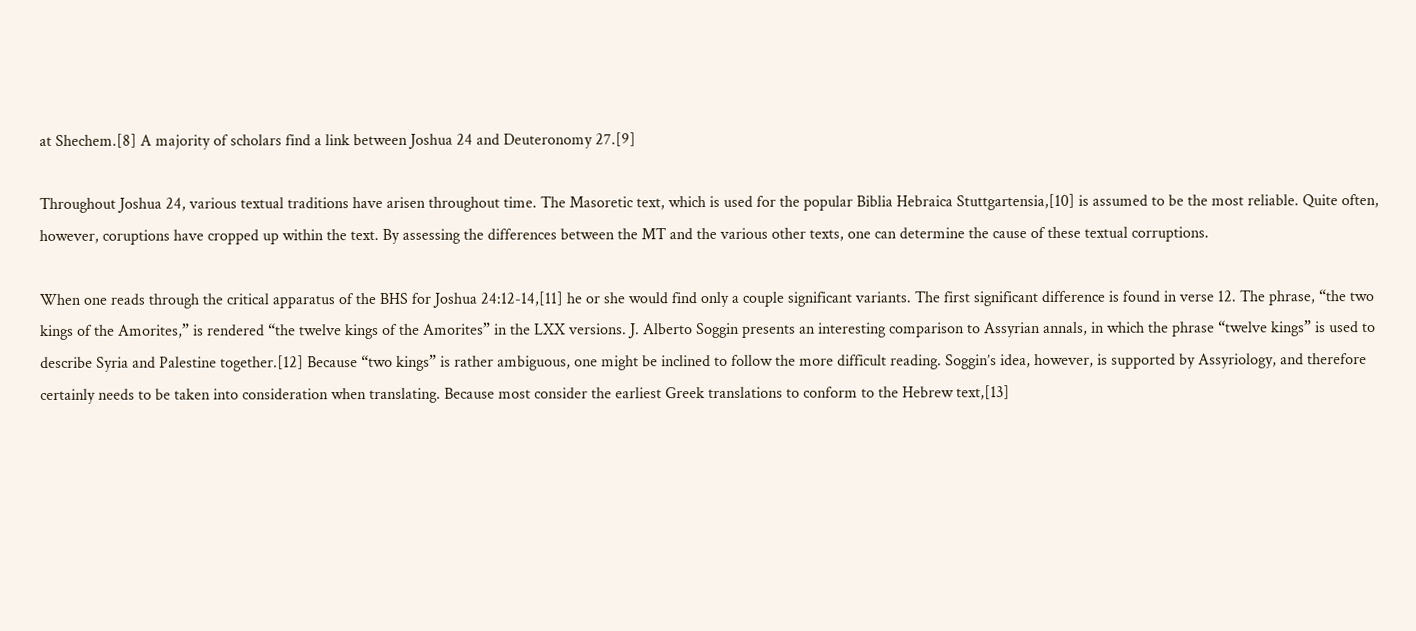at Shechem.[8] A majority of scholars find a link between Joshua 24 and Deuteronomy 27.[9]

Throughout Joshua 24, various textual traditions have arisen throughout time. The Masoretic text, which is used for the popular Biblia Hebraica Stuttgartensia,[10] is assumed to be the most reliable. Quite often, however, coruptions have cropped up within the text. By assessing the differences between the MT and the various other texts, one can determine the cause of these textual corruptions.

When one reads through the critical apparatus of the BHS for Joshua 24:12-14,[11] he or she would find only a couple significant variants. The first significant difference is found in verse 12. The phrase, “the two kings of the Amorites,” is rendered “the twelve kings of the Amorites” in the LXX versions. J. Alberto Soggin presents an interesting comparison to Assyrian annals, in which the phrase “twelve kings” is used to describe Syria and Palestine together.[12] Because “two kings” is rather ambiguous, one might be inclined to follow the more difficult reading. Soggin’s idea, however, is supported by Assyriology, and therefore certainly needs to be taken into consideration when translating. Because most consider the earliest Greek translations to conform to the Hebrew text,[13]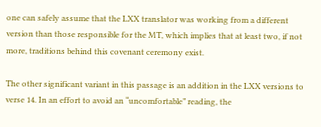one can safely assume that the LXX translator was working from a different version than those responsible for the MT, which implies that at least two, if not more, traditions behind this covenant ceremony exist.

The other significant variant in this passage is an addition in the LXX versions to verse 14. In an effort to avoid an “uncomfortable” reading, the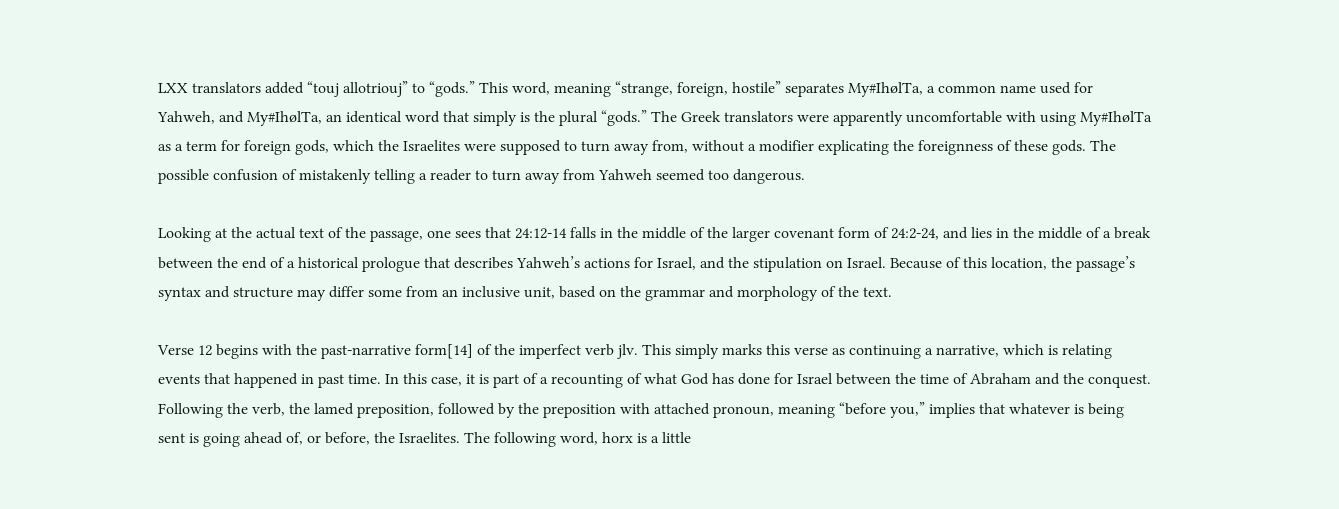LXX translators added “touj allotriouj” to “gods.” This word, meaning “strange, foreign, hostile” separates My#IhølTa, a common name used for Yahweh, and My#IhølTa, an identical word that simply is the plural “gods.” The Greek translators were apparently uncomfortable with using My#IhølTa as a term for foreign gods, which the Israelites were supposed to turn away from, without a modifier explicating the foreignness of these gods. The possible confusion of mistakenly telling a reader to turn away from Yahweh seemed too dangerous.

Looking at the actual text of the passage, one sees that 24:12-14 falls in the middle of the larger covenant form of 24:2-24, and lies in the middle of a break between the end of a historical prologue that describes Yahweh’s actions for Israel, and the stipulation on Israel. Because of this location, the passage’s syntax and structure may differ some from an inclusive unit, based on the grammar and morphology of the text.

Verse 12 begins with the past-narrative form[14] of the imperfect verb jlv. This simply marks this verse as continuing a narrative, which is relating events that happened in past time. In this case, it is part of a recounting of what God has done for Israel between the time of Abraham and the conquest. Following the verb, the lamed preposition, followed by the preposition with attached pronoun, meaning “before you,” implies that whatever is being sent is going ahead of, or before, the Israelites. The following word, horx is a little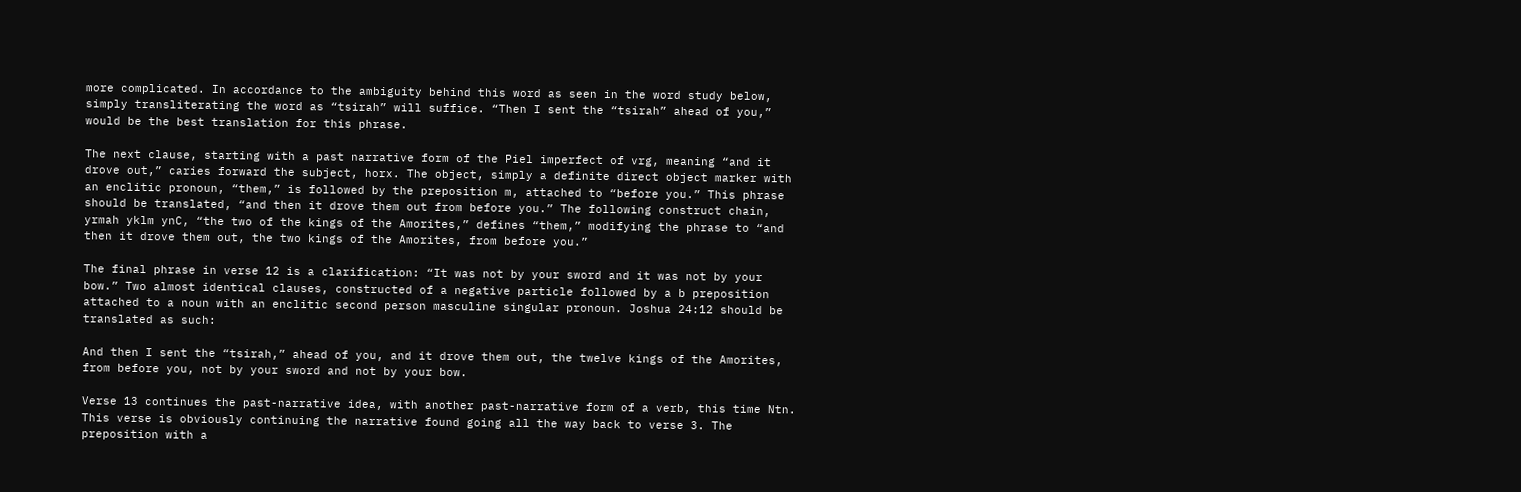more complicated. In accordance to the ambiguity behind this word as seen in the word study below, simply transliterating the word as “tsirah” will suffice. “Then I sent the “tsirah” ahead of you,” would be the best translation for this phrase.

The next clause, starting with a past narrative form of the Piel imperfect of vrg, meaning “and it drove out,” caries forward the subject, horx. The object, simply a definite direct object marker with an enclitic pronoun, “them,” is followed by the preposition m, attached to “before you.” This phrase should be translated, “and then it drove them out from before you.” The following construct chain, yrmah yklm ynC, “the two of the kings of the Amorites,” defines “them,” modifying the phrase to “and then it drove them out, the two kings of the Amorites, from before you.”

The final phrase in verse 12 is a clarification: “It was not by your sword and it was not by your bow.” Two almost identical clauses, constructed of a negative particle followed by a b preposition attached to a noun with an enclitic second person masculine singular pronoun. Joshua 24:12 should be translated as such:

And then I sent the “tsirah,” ahead of you, and it drove them out, the twelve kings of the Amorites, from before you, not by your sword and not by your bow.

Verse 13 continues the past-narrative idea, with another past-narrative form of a verb, this time Ntn. This verse is obviously continuing the narrative found going all the way back to verse 3. The preposition with a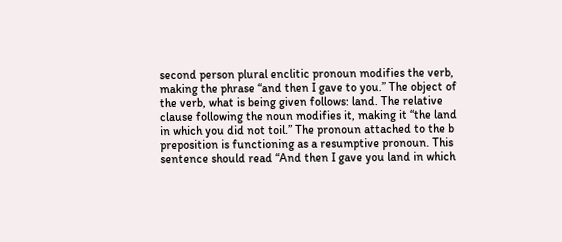second person plural enclitic pronoun modifies the verb, making the phrase “and then I gave to you.” The object of the verb, what is being given follows: land. The relative clause following the noun modifies it, making it “the land in which you did not toil.” The pronoun attached to the b preposition is functioning as a resumptive pronoun. This sentence should read “And then I gave you land in which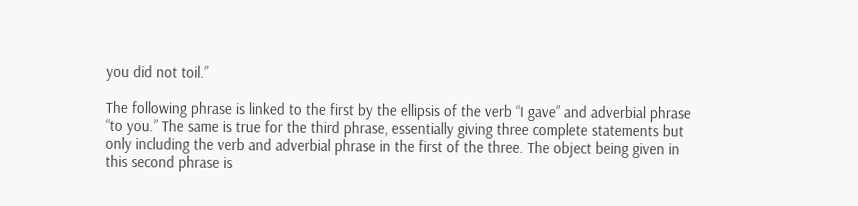you did not toil.”

The following phrase is linked to the first by the ellipsis of the verb “I gave” and adverbial phrase “to you.” The same is true for the third phrase, essentially giving three complete statements but only including the verb and adverbial phrase in the first of the three. The object being given in this second phrase is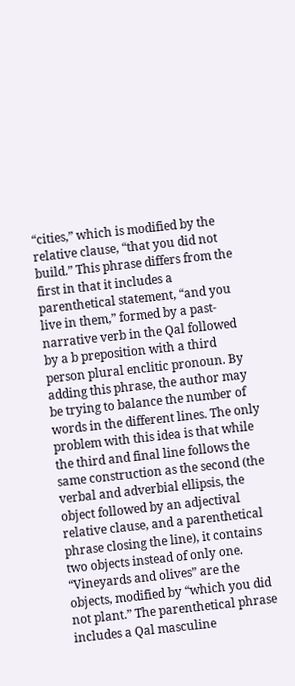“cities,” which is modified by the relative clause, “that you did not build.” This phrase differs from the first in that it includes a parenthetical statement, “and you live in them,” formed by a past-narrative verb in the Qal followed by a b preposition with a third person plural enclitic pronoun. By adding this phrase, the author may be trying to balance the number of words in the different lines. The only problem with this idea is that while the third and final line follows the same construction as the second (the verbal and adverbial ellipsis, the object followed by an adjectival relative clause, and a parenthetical phrase closing the line), it contains two objects instead of only one. “Vineyards and olives” are the objects, modified by “which you did not plant.” The parenthetical phrase includes a Qal masculine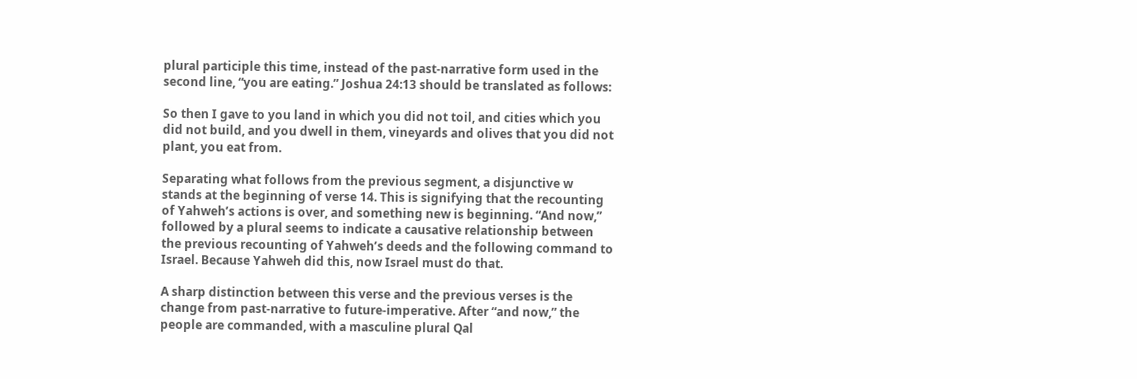plural participle this time, instead of the past-narrative form used in the second line, “you are eating.” Joshua 24:13 should be translated as follows:

So then I gave to you land in which you did not toil, and cities which you did not build, and you dwell in them, vineyards and olives that you did not plant, you eat from.

Separating what follows from the previous segment, a disjunctive w stands at the beginning of verse 14. This is signifying that the recounting of Yahweh’s actions is over, and something new is beginning. “And now,” followed by a plural seems to indicate a causative relationship between the previous recounting of Yahweh’s deeds and the following command to Israel. Because Yahweh did this, now Israel must do that.

A sharp distinction between this verse and the previous verses is the change from past-narrative to future-imperative. After “and now,” the people are commanded, with a masculine plural Qal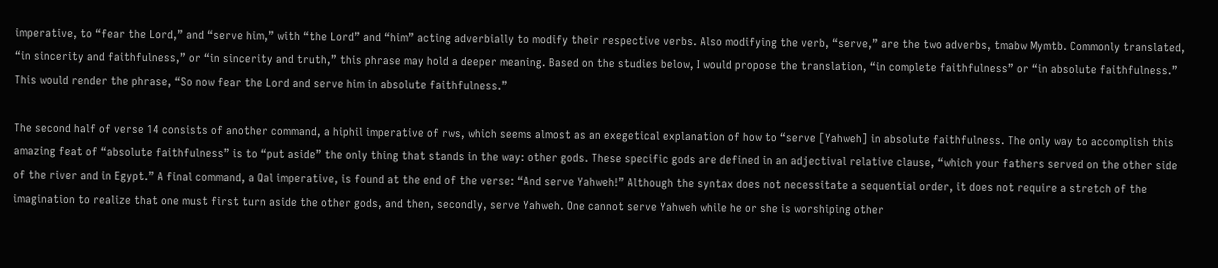imperative, to “fear the Lord,” and “serve him,” with “the Lord” and “him” acting adverbially to modify their respective verbs. Also modifying the verb, “serve,” are the two adverbs, tmabw Mymtb. Commonly translated, “in sincerity and faithfulness,” or “in sincerity and truth,” this phrase may hold a deeper meaning. Based on the studies below, I would propose the translation, “in complete faithfulness” or “in absolute faithfulness.” This would render the phrase, “So now fear the Lord and serve him in absolute faithfulness.”

The second half of verse 14 consists of another command, a hiphil imperative of rws, which seems almost as an exegetical explanation of how to “serve [Yahweh] in absolute faithfulness. The only way to accomplish this amazing feat of “absolute faithfulness” is to “put aside” the only thing that stands in the way: other gods. These specific gods are defined in an adjectival relative clause, “which your fathers served on the other side of the river and in Egypt.” A final command, a Qal imperative, is found at the end of the verse: “And serve Yahweh!” Although the syntax does not necessitate a sequential order, it does not require a stretch of the imagination to realize that one must first turn aside the other gods, and then, secondly, serve Yahweh. One cannot serve Yahweh while he or she is worshiping other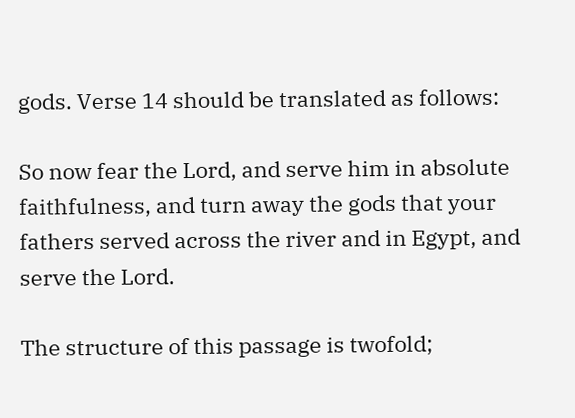gods. Verse 14 should be translated as follows:

So now fear the Lord, and serve him in absolute faithfulness, and turn away the gods that your fathers served across the river and in Egypt, and serve the Lord.

The structure of this passage is twofold;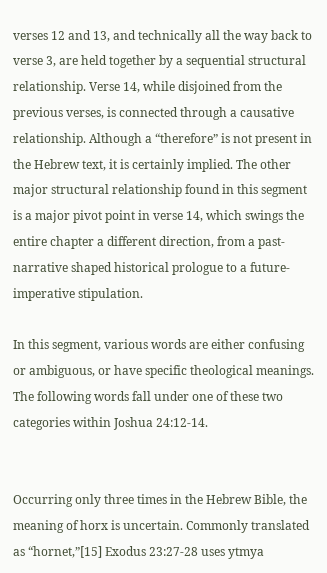verses 12 and 13, and technically all the way back to verse 3, are held together by a sequential structural relationship. Verse 14, while disjoined from the previous verses, is connected through a causative relationship. Although a “therefore” is not present in the Hebrew text, it is certainly implied. The other major structural relationship found in this segment is a major pivot point in verse 14, which swings the entire chapter a different direction, from a past-narrative shaped historical prologue to a future-imperative stipulation.

In this segment, various words are either confusing or ambiguous, or have specific theological meanings. The following words fall under one of these two categories within Joshua 24:12-14.


Occurring only three times in the Hebrew Bible, the meaning of horx is uncertain. Commonly translated as “hornet,”[15] Exodus 23:27-28 uses ytmya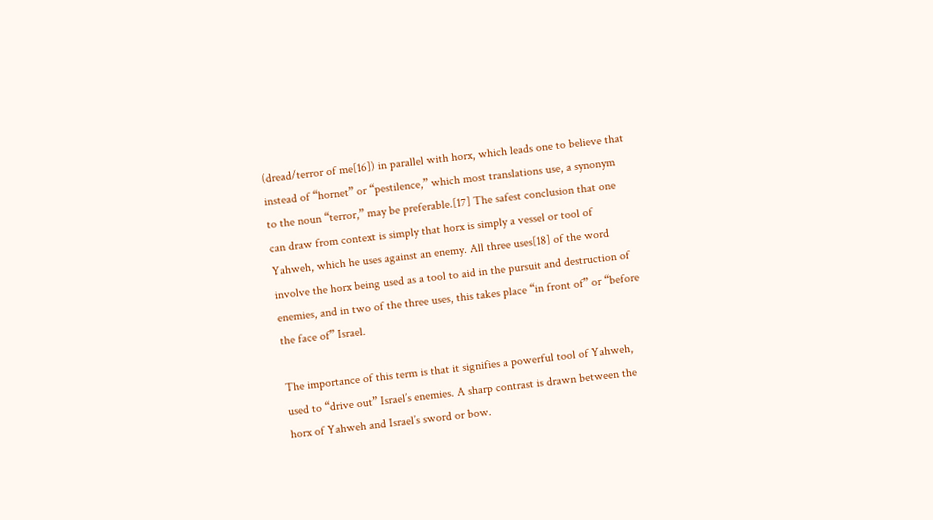(dread/terror of me[16]) in parallel with horx, which leads one to believe that instead of “hornet” or “pestilence,” which most translations use, a synonym to the noun “terror,” may be preferable.[17] The safest conclusion that one can draw from context is simply that horx is simply a vessel or tool of Yahweh, which he uses against an enemy. All three uses[18] of the word involve the horx being used as a tool to aid in the pursuit and destruction of enemies, and in two of the three uses, this takes place “in front of” or “before the face of” Israel.

The importance of this term is that it signifies a powerful tool of Yahweh, used to “drive out” Israel’s enemies. A sharp contrast is drawn between the horx of Yahweh and Israel’s sword or bow.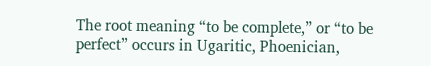The root meaning “to be complete,” or “to be perfect” occurs in Ugaritic, Phoenician,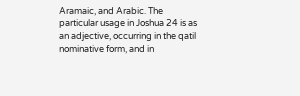Aramaic, and Arabic. The particular usage in Joshua 24 is as an adjective, occurring in the qatil nominative form, and in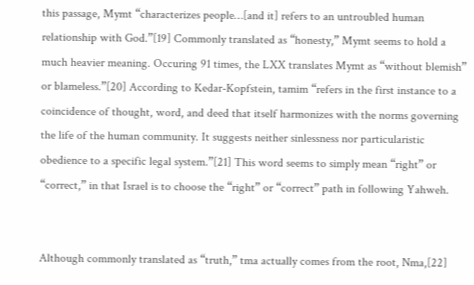this passage, Mymt “characterizes people…[and it] refers to an untroubled human relationship with God.”[19] Commonly translated as “honesty,” Mymt seems to hold a much heavier meaning. Occuring 91 times, the LXX translates Mymt as “without blemish” or blameless.”[20] According to Kedar-Kopfstein, tamim “refers in the first instance to a coincidence of thought, word, and deed that itself harmonizes with the norms governing the life of the human community. It suggests neither sinlessness nor particularistic obedience to a specific legal system.”[21] This word seems to simply mean “right” or “correct,” in that Israel is to choose the “right” or “correct” path in following Yahweh.


Although commonly translated as “truth,” tma actually comes from the root, Nma,[22]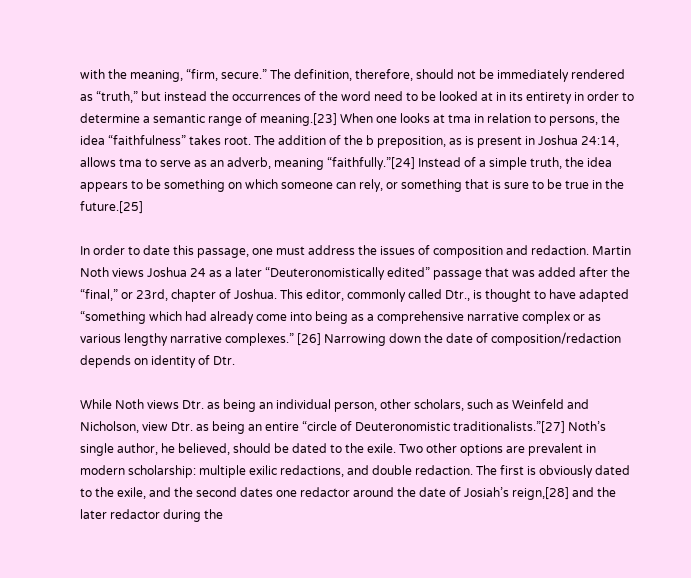with the meaning, “firm, secure.” The definition, therefore, should not be immediately rendered as “truth,” but instead the occurrences of the word need to be looked at in its entirety in order to determine a semantic range of meaning.[23] When one looks at tma in relation to persons, the idea “faithfulness” takes root. The addition of the b preposition, as is present in Joshua 24:14, allows tma to serve as an adverb, meaning “faithfully.”[24] Instead of a simple truth, the idea appears to be something on which someone can rely, or something that is sure to be true in the future.[25]

In order to date this passage, one must address the issues of composition and redaction. Martin Noth views Joshua 24 as a later “Deuteronomistically edited” passage that was added after the “final,” or 23rd, chapter of Joshua. This editor, commonly called Dtr., is thought to have adapted “something which had already come into being as a comprehensive narrative complex or as various lengthy narrative complexes.” [26] Narrowing down the date of composition/redaction depends on identity of Dtr.

While Noth views Dtr. as being an individual person, other scholars, such as Weinfeld and Nicholson, view Dtr. as being an entire “circle of Deuteronomistic traditionalists.”[27] Noth’s single author, he believed, should be dated to the exile. Two other options are prevalent in modern scholarship: multiple exilic redactions, and double redaction. The first is obviously dated to the exile, and the second dates one redactor around the date of Josiah’s reign,[28] and the later redactor during the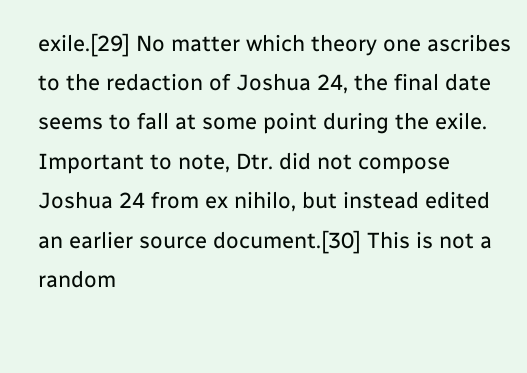exile.[29] No matter which theory one ascribes to the redaction of Joshua 24, the final date seems to fall at some point during the exile. Important to note, Dtr. did not compose Joshua 24 from ex nihilo, but instead edited an earlier source document.[30] This is not a random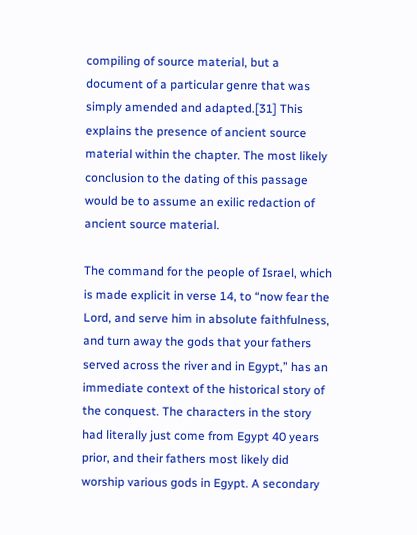compiling of source material, but a document of a particular genre that was simply amended and adapted.[31] This explains the presence of ancient source material within the chapter. The most likely conclusion to the dating of this passage would be to assume an exilic redaction of ancient source material.

The command for the people of Israel, which is made explicit in verse 14, to “now fear the Lord, and serve him in absolute faithfulness, and turn away the gods that your fathers served across the river and in Egypt,” has an immediate context of the historical story of the conquest. The characters in the story had literally just come from Egypt 40 years prior, and their fathers most likely did worship various gods in Egypt. A secondary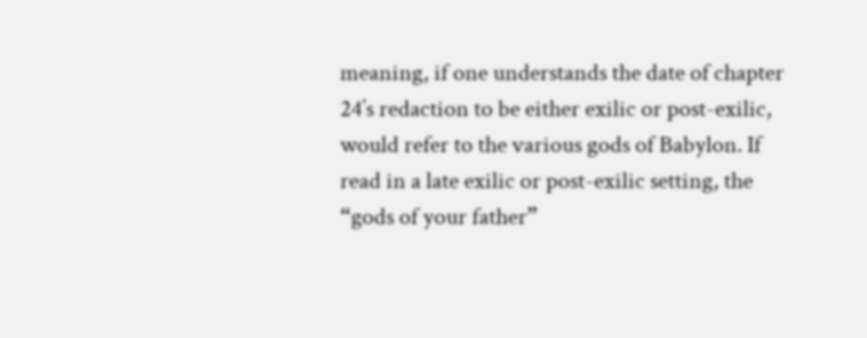meaning, if one understands the date of chapter 24’s redaction to be either exilic or post-exilic, would refer to the various gods of Babylon. If read in a late exilic or post-exilic setting, the “gods of your father”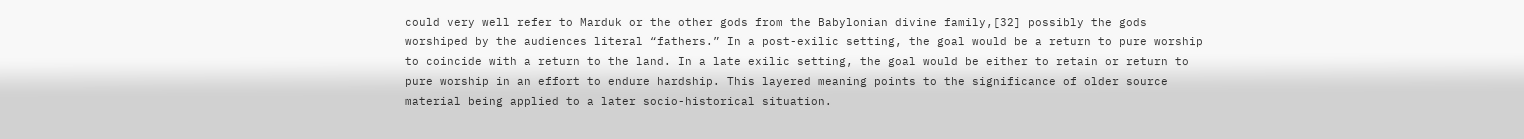could very well refer to Marduk or the other gods from the Babylonian divine family,[32] possibly the gods worshiped by the audiences literal “fathers.” In a post-exilic setting, the goal would be a return to pure worship to coincide with a return to the land. In a late exilic setting, the goal would be either to retain or return to pure worship in an effort to endure hardship. This layered meaning points to the significance of older source material being applied to a later socio-historical situation.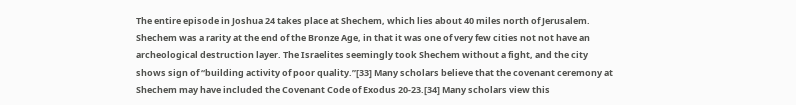The entire episode in Joshua 24 takes place at Shechem, which lies about 40 miles north of Jerusalem. Shechem was a rarity at the end of the Bronze Age, in that it was one of very few cities not not have an archeological destruction layer. The Israelites seemingly took Shechem without a fight, and the city shows sign of “building activity of poor quality.”[33] Many scholars believe that the covenant ceremony at Shechem may have included the Covenant Code of Exodus 20-23.[34] Many scholars view this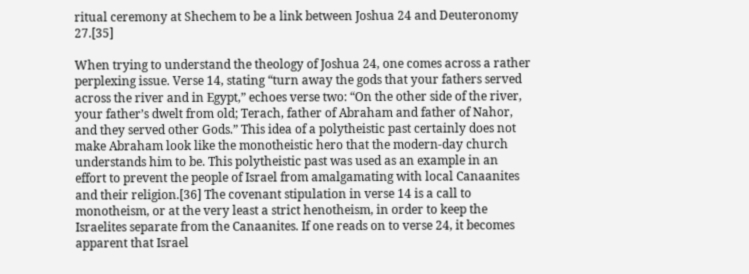ritual ceremony at Shechem to be a link between Joshua 24 and Deuteronomy 27.[35]

When trying to understand the theology of Joshua 24, one comes across a rather perplexing issue. Verse 14, stating “turn away the gods that your fathers served across the river and in Egypt,” echoes verse two: “On the other side of the river, your father’s dwelt from old; Terach, father of Abraham and father of Nahor, and they served other Gods.” This idea of a polytheistic past certainly does not make Abraham look like the monotheistic hero that the modern-day church understands him to be. This polytheistic past was used as an example in an effort to prevent the people of Israel from amalgamating with local Canaanites and their religion.[36] The covenant stipulation in verse 14 is a call to monotheism, or at the very least a strict henotheism, in order to keep the Israelites separate from the Canaanites. If one reads on to verse 24, it becomes apparent that Israel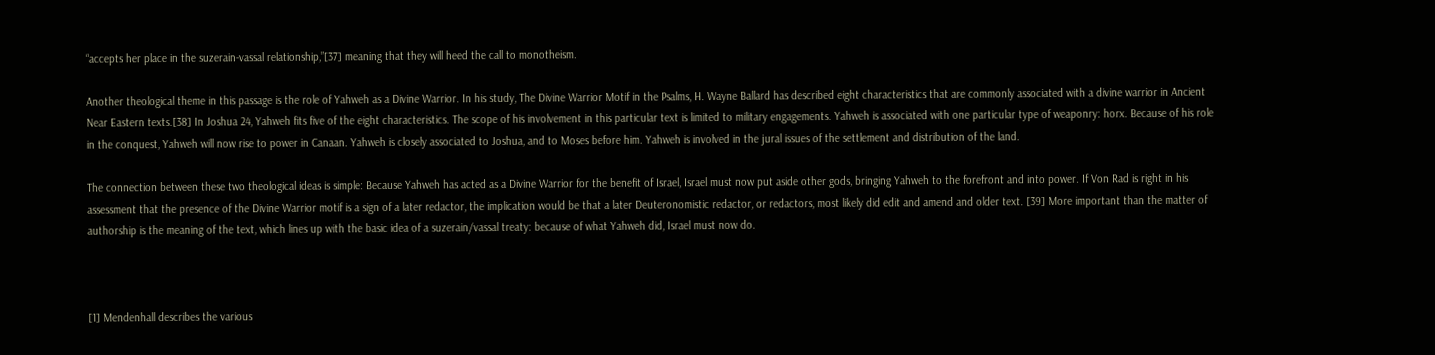“accepts her place in the suzerain-vassal relationship,”[37] meaning that they will heed the call to monotheism.

Another theological theme in this passage is the role of Yahweh as a Divine Warrior. In his study, The Divine Warrior Motif in the Psalms, H. Wayne Ballard has described eight characteristics that are commonly associated with a divine warrior in Ancient Near Eastern texts.[38] In Joshua 24, Yahweh fits five of the eight characteristics. The scope of his involvement in this particular text is limited to military engagements. Yahweh is associated with one particular type of weaponry: horx. Because of his role in the conquest, Yahweh will now rise to power in Canaan. Yahweh is closely associated to Joshua, and to Moses before him. Yahweh is involved in the jural issues of the settlement and distribution of the land.

The connection between these two theological ideas is simple: Because Yahweh has acted as a Divine Warrior for the benefit of Israel, Israel must now put aside other gods, bringing Yahweh to the forefront and into power. If Von Rad is right in his assessment that the presence of the Divine Warrior motif is a sign of a later redactor, the implication would be that a later Deuteronomistic redactor, or redactors, most likely did edit and amend and older text. [39] More important than the matter of authorship is the meaning of the text, which lines up with the basic idea of a suzerain/vassal treaty: because of what Yahweh did, Israel must now do.



[1] Mendenhall describes the various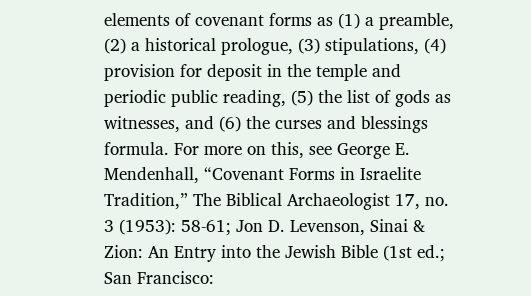elements of covenant forms as (1) a preamble, (2) a historical prologue, (3) stipulations, (4) provision for deposit in the temple and periodic public reading, (5) the list of gods as witnesses, and (6) the curses and blessings formula. For more on this, see George E. Mendenhall, “Covenant Forms in Israelite Tradition,” The Biblical Archaeologist 17, no. 3 (1953): 58-61; Jon D. Levenson, Sinai & Zion: An Entry into the Jewish Bible (1st ed.; San Francisco: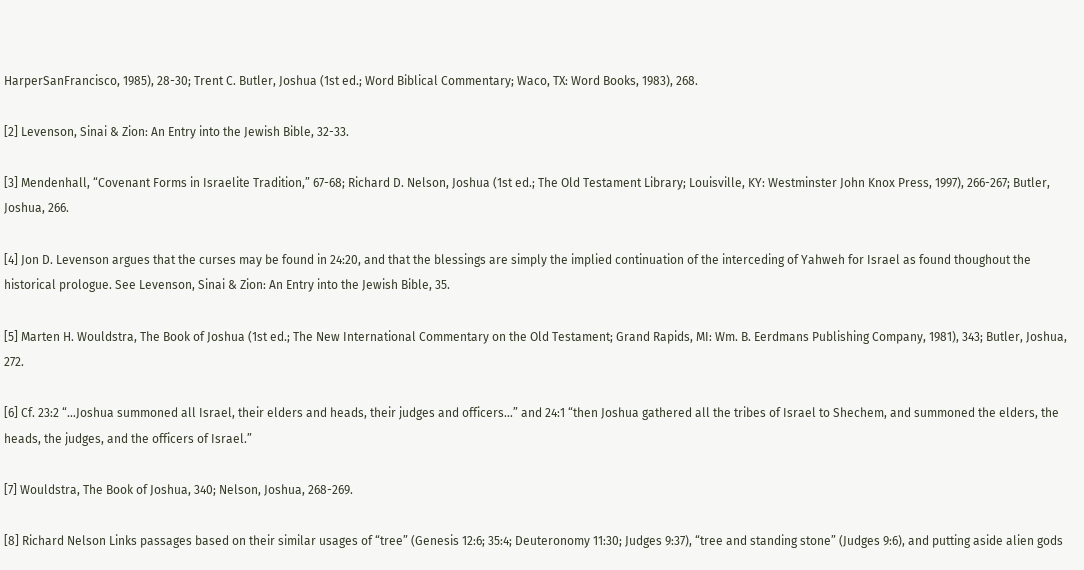HarperSanFrancisco, 1985), 28-30; Trent C. Butler, Joshua (1st ed.; Word Biblical Commentary; Waco, TX: Word Books, 1983), 268.

[2] Levenson, Sinai & Zion: An Entry into the Jewish Bible, 32-33.

[3] Mendenhall, “Covenant Forms in Israelite Tradition,” 67-68; Richard D. Nelson, Joshua (1st ed.; The Old Testament Library; Louisville, KY: Westminster John Knox Press, 1997), 266-267; Butler, Joshua, 266.

[4] Jon D. Levenson argues that the curses may be found in 24:20, and that the blessings are simply the implied continuation of the interceding of Yahweh for Israel as found thoughout the historical prologue. See Levenson, Sinai & Zion: An Entry into the Jewish Bible, 35.

[5] Marten H. Wouldstra, The Book of Joshua (1st ed.; The New International Commentary on the Old Testament; Grand Rapids, MI: Wm. B. Eerdmans Publishing Company, 1981), 343; Butler, Joshua, 272.

[6] Cf. 23:2 “…Joshua summoned all Israel, their elders and heads, their judges and officers…” and 24:1 “then Joshua gathered all the tribes of Israel to Shechem, and summoned the elders, the heads, the judges, and the officers of Israel.”

[7] Wouldstra, The Book of Joshua, 340; Nelson, Joshua, 268-269.

[8] Richard Nelson Links passages based on their similar usages of “tree” (Genesis 12:6; 35:4; Deuteronomy 11:30; Judges 9:37), “tree and standing stone” (Judges 9:6), and putting aside alien gods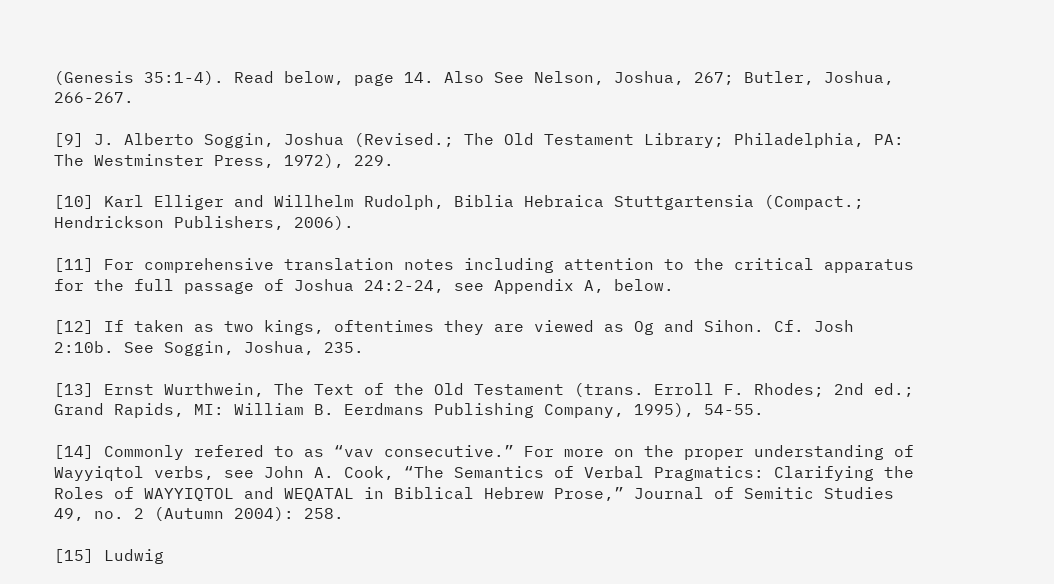(Genesis 35:1-4). Read below, page 14. Also See Nelson, Joshua, 267; Butler, Joshua, 266-267.

[9] J. Alberto Soggin, Joshua (Revised.; The Old Testament Library; Philadelphia, PA: The Westminster Press, 1972), 229.

[10] Karl Elliger and Willhelm Rudolph, Biblia Hebraica Stuttgartensia (Compact.; Hendrickson Publishers, 2006).

[11] For comprehensive translation notes including attention to the critical apparatus for the full passage of Joshua 24:2-24, see Appendix A, below.

[12] If taken as two kings, oftentimes they are viewed as Og and Sihon. Cf. Josh 2:10b. See Soggin, Joshua, 235.

[13] Ernst Wurthwein, The Text of the Old Testament (trans. Erroll F. Rhodes; 2nd ed.; Grand Rapids, MI: William B. Eerdmans Publishing Company, 1995), 54-55.

[14] Commonly refered to as “vav consecutive.” For more on the proper understanding of Wayyiqtol verbs, see John A. Cook, “The Semantics of Verbal Pragmatics: Clarifying the Roles of WAYYIQTOL and WEQATAL in Biblical Hebrew Prose,” Journal of Semitic Studies 49, no. 2 (Autumn 2004): 258.

[15] Ludwig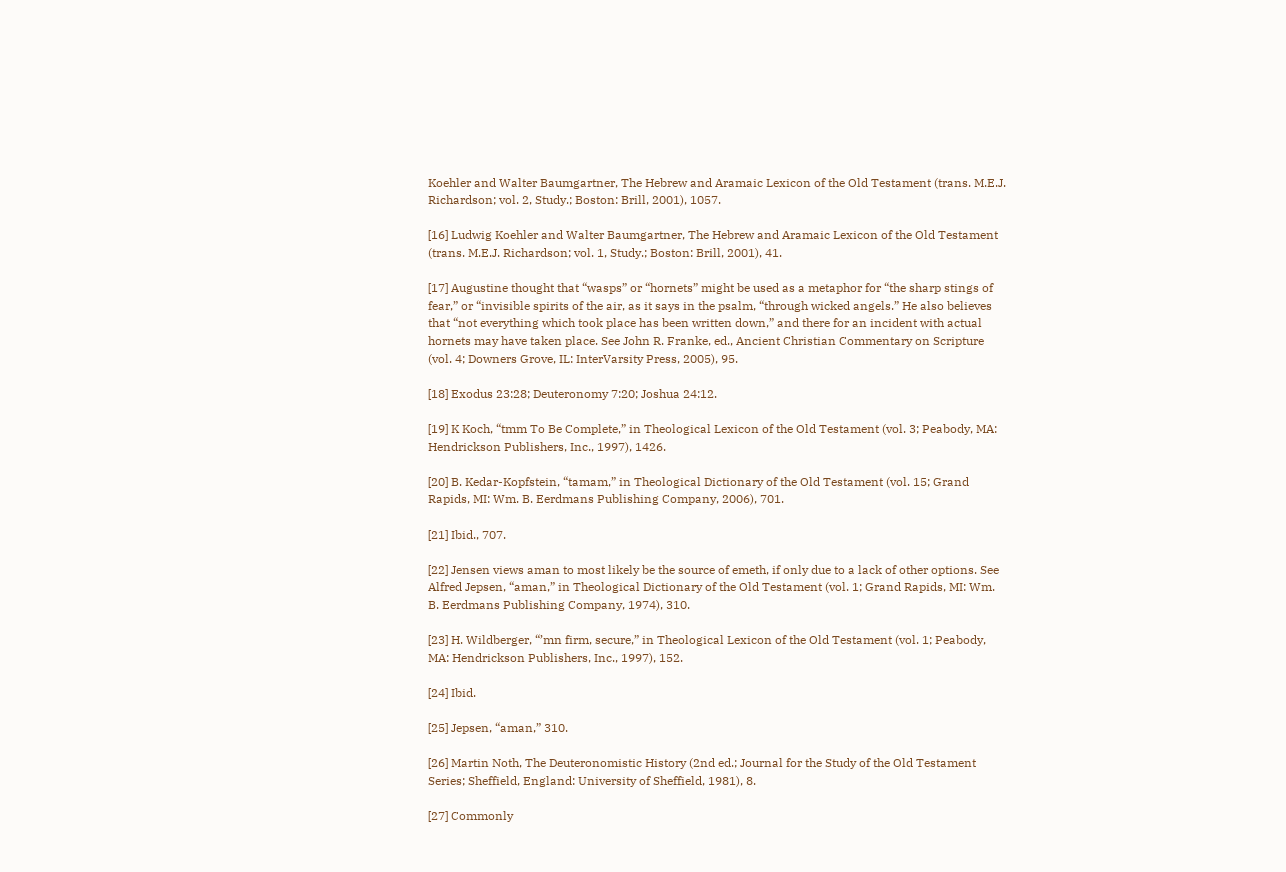Koehler and Walter Baumgartner, The Hebrew and Aramaic Lexicon of the Old Testament (trans. M.E.J. Richardson; vol. 2, Study.; Boston: Brill, 2001), 1057.

[16] Ludwig Koehler and Walter Baumgartner, The Hebrew and Aramaic Lexicon of the Old Testament (trans. M.E.J. Richardson; vol. 1, Study.; Boston: Brill, 2001), 41.

[17] Augustine thought that “wasps” or “hornets” might be used as a metaphor for “the sharp stings of fear,” or “invisible spirits of the air, as it says in the psalm, “through wicked angels.” He also believes that “not everything which took place has been written down,” and there for an incident with actual hornets may have taken place. See John R. Franke, ed., Ancient Christian Commentary on Scripture (vol. 4; Downers Grove, IL: InterVarsity Press, 2005), 95.

[18] Exodus 23:28; Deuteronomy 7:20; Joshua 24:12.

[19] K Koch, “tmm To Be Complete,” in Theological Lexicon of the Old Testament (vol. 3; Peabody, MA: Hendrickson Publishers, Inc., 1997), 1426.

[20] B. Kedar-Kopfstein, “tamam,” in Theological Dictionary of the Old Testament (vol. 15; Grand Rapids, MI: Wm. B. Eerdmans Publishing Company, 2006), 701.

[21] Ibid., 707.

[22] Jensen views aman to most likely be the source of emeth, if only due to a lack of other options. See Alfred Jepsen, “aman,” in Theological Dictionary of the Old Testament (vol. 1; Grand Rapids, MI: Wm. B. Eerdmans Publishing Company, 1974), 310.

[23] H. Wildberger, “’mn firm, secure,” in Theological Lexicon of the Old Testament (vol. 1; Peabody, MA: Hendrickson Publishers, Inc., 1997), 152.

[24] Ibid.

[25] Jepsen, “aman,” 310.

[26] Martin Noth, The Deuteronomistic History (2nd ed.; Journal for the Study of the Old Testament Series; Sheffield, England: University of Sheffield, 1981), 8.

[27] Commonly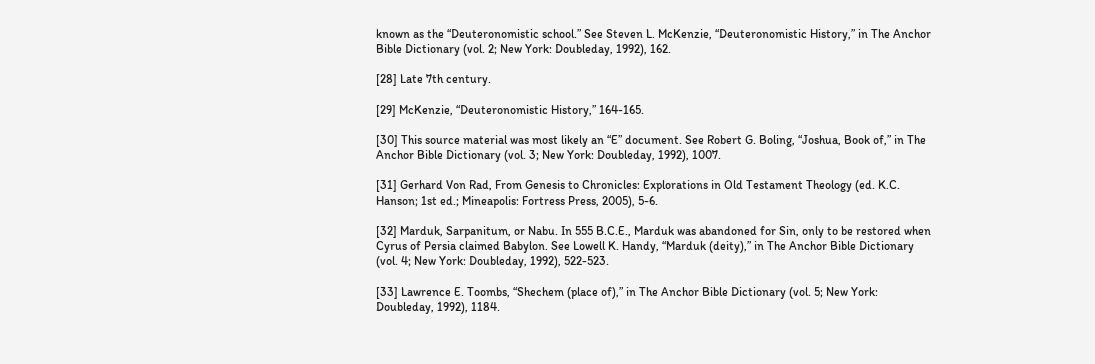known as the “Deuteronomistic school.” See Steven L. McKenzie, “Deuteronomistic History,” in The Anchor Bible Dictionary (vol. 2; New York: Doubleday, 1992), 162.

[28] Late 7th century.

[29] McKenzie, “Deuteronomistic History,” 164-165.

[30] This source material was most likely an “E” document. See Robert G. Boling, “Joshua, Book of,” in The Anchor Bible Dictionary (vol. 3; New York: Doubleday, 1992), 1007.

[31] Gerhard Von Rad, From Genesis to Chronicles: Explorations in Old Testament Theology (ed. K.C. Hanson; 1st ed.; Mineapolis: Fortress Press, 2005), 5-6.

[32] Marduk, Sarpanitum, or Nabu. In 555 B.C.E., Marduk was abandoned for Sin, only to be restored when Cyrus of Persia claimed Babylon. See Lowell K. Handy, “Marduk (deity),” in The Anchor Bible Dictionary (vol. 4; New York: Doubleday, 1992), 522-523.

[33] Lawrence E. Toombs, “Shechem (place of),” in The Anchor Bible Dictionary (vol. 5; New York: Doubleday, 1992), 1184.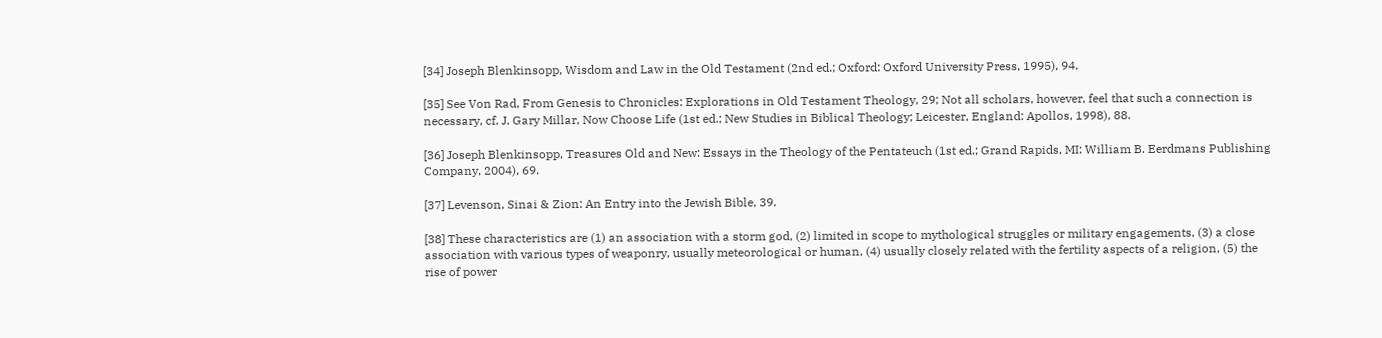[34] Joseph Blenkinsopp, Wisdom and Law in the Old Testament (2nd ed.; Oxford: Oxford University Press, 1995), 94.

[35] See Von Rad, From Genesis to Chronicles: Explorations in Old Testament Theology, 29; Not all scholars, however, feel that such a connection is necessary, cf. J. Gary Millar, Now Choose Life (1st ed.; New Studies in Biblical Theology; Leicester, England: Apollos, 1998), 88.

[36] Joseph Blenkinsopp, Treasures Old and New: Essays in the Theology of the Pentateuch (1st ed.; Grand Rapids, MI: William B. Eerdmans Publishing Company, 2004), 69.

[37] Levenson, Sinai & Zion: An Entry into the Jewish Bible, 39.

[38] These characteristics are (1) an association with a storm god, (2) limited in scope to mythological struggles or military engagements, (3) a close association with various types of weaponry, usually meteorological or human, (4) usually closely related with the fertility aspects of a religion, (5) the rise of power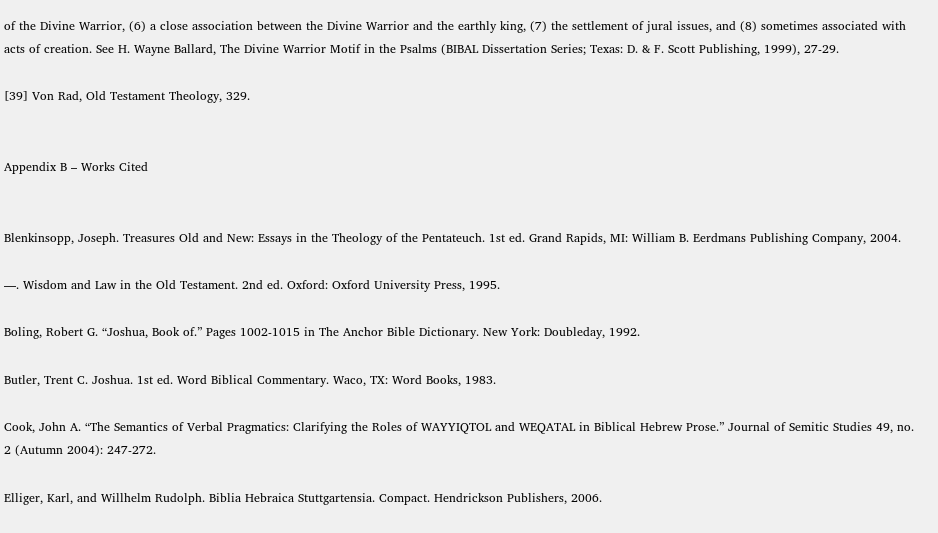of the Divine Warrior, (6) a close association between the Divine Warrior and the earthly king, (7) the settlement of jural issues, and (8) sometimes associated with acts of creation. See H. Wayne Ballard, The Divine Warrior Motif in the Psalms (BIBAL Dissertation Series; Texas: D. & F. Scott Publishing, 1999), 27-29.

[39] Von Rad, Old Testament Theology, 329.


Appendix B – Works Cited


Blenkinsopp, Joseph. Treasures Old and New: Essays in the Theology of the Pentateuch. 1st ed. Grand Rapids, MI: William B. Eerdmans Publishing Company, 2004.

—. Wisdom and Law in the Old Testament. 2nd ed. Oxford: Oxford University Press, 1995.

Boling, Robert G. “Joshua, Book of.” Pages 1002-1015 in The Anchor Bible Dictionary. New York: Doubleday, 1992.

Butler, Trent C. Joshua. 1st ed. Word Biblical Commentary. Waco, TX: Word Books, 1983.

Cook, John A. “The Semantics of Verbal Pragmatics: Clarifying the Roles of WAYYIQTOL and WEQATAL in Biblical Hebrew Prose.” Journal of Semitic Studies 49, no. 2 (Autumn 2004): 247-272.

Elliger, Karl, and Willhelm Rudolph. Biblia Hebraica Stuttgartensia. Compact. Hendrickson Publishers, 2006.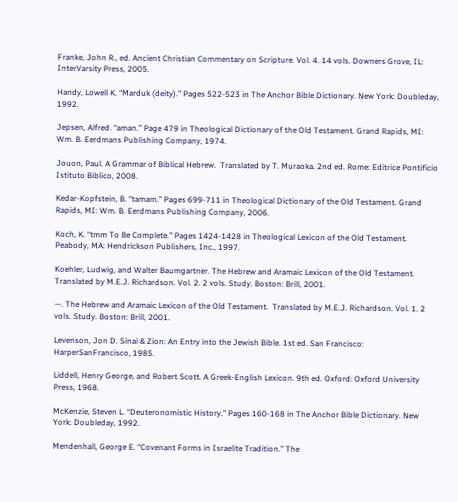Franke, John R., ed. Ancient Christian Commentary on Scripture. Vol. 4. 14 vols. Downers Grove, IL: InterVarsity Press, 2005.

Handy, Lowell K. “Marduk (deity).” Pages 522-523 in The Anchor Bible Dictionary. New York: Doubleday, 1992.

Jepsen, Alfred. “aman.” Page 479 in Theological Dictionary of the Old Testament. Grand Rapids, MI: Wm. B. Eerdmans Publishing Company, 1974.

Jouon, Paul. A Grammar of Biblical Hebrew.  Translated by T. Muraoka. 2nd ed. Rome: Editrice Pontificio Istituto Biblico, 2008.

Kedar-Kopfstein, B. “tamam.” Pages 699-711 in Theological Dictionary of the Old Testament. Grand Rapids, MI: Wm. B. Eerdmans Publishing Company, 2006.

Koch, K. “tmm To Be Complete.” Pages 1424-1428 in Theological Lexicon of the Old Testament. Peabody, MA: Hendrickson Publishers, Inc., 1997.

Koehler, Ludwig, and Walter Baumgartner. The Hebrew and Aramaic Lexicon of the Old Testament.  Translated by M.E.J. Richardson. Vol. 2. 2 vols. Study. Boston: Brill, 2001.

—. The Hebrew and Aramaic Lexicon of the Old Testament.  Translated by M.E.J. Richardson. Vol. 1. 2 vols. Study. Boston: Brill, 2001.

Levenson, Jon D. Sinai & Zion: An Entry into the Jewish Bible. 1st ed. San Francisco: HarperSanFrancisco, 1985.

Liddell, Henry George, and Robert Scott. A Greek-English Lexicon. 9th ed. Oxford: Oxford University Press, 1968.

McKenzie, Steven L. “Deuteronomistic History.” Pages 160-168 in The Anchor Bible Dictionary. New York: Doubleday, 1992.

Mendenhall, George E. “Covenant Forms in Israelite Tradition.” The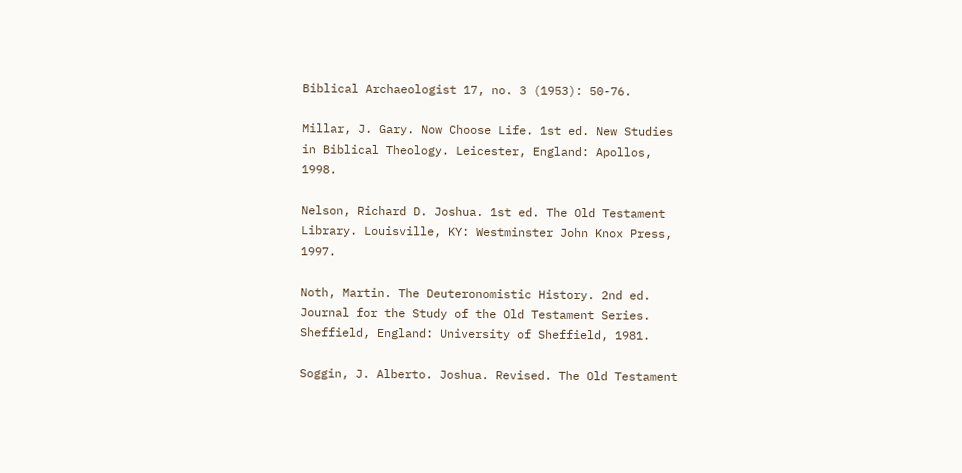Biblical Archaeologist 17, no. 3 (1953): 50-76.

Millar, J. Gary. Now Choose Life. 1st ed. New Studies in Biblical Theology. Leicester, England: Apollos, 1998.

Nelson, Richard D. Joshua. 1st ed. The Old Testament Library. Louisville, KY: Westminster John Knox Press, 1997.

Noth, Martin. The Deuteronomistic History. 2nd ed. Journal for the Study of the Old Testament Series. Sheffield, England: University of Sheffield, 1981.

Soggin, J. Alberto. Joshua. Revised. The Old Testament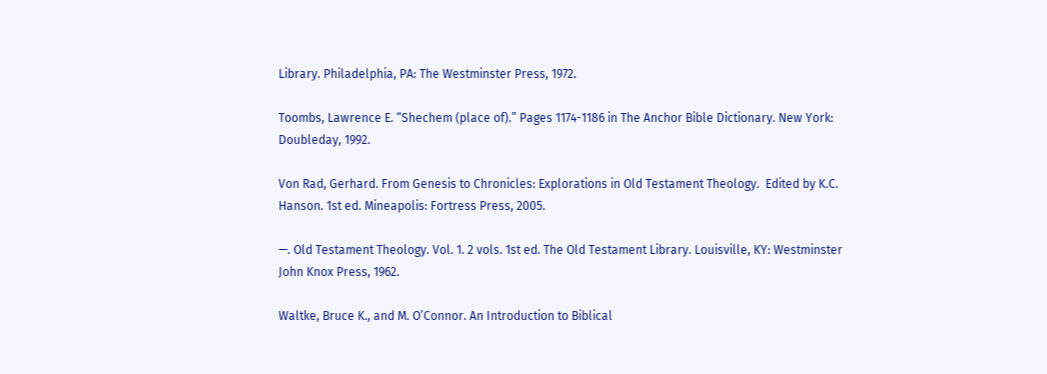Library. Philadelphia, PA: The Westminster Press, 1972.

Toombs, Lawrence E. “Shechem (place of).” Pages 1174-1186 in The Anchor Bible Dictionary. New York: Doubleday, 1992.

Von Rad, Gerhard. From Genesis to Chronicles: Explorations in Old Testament Theology.  Edited by K.C. Hanson. 1st ed. Mineapolis: Fortress Press, 2005.

—. Old Testament Theology. Vol. 1. 2 vols. 1st ed. The Old Testament Library. Louisville, KY: Westminster John Knox Press, 1962.

Waltke, Bruce K., and M. O’Connor. An Introduction to Biblical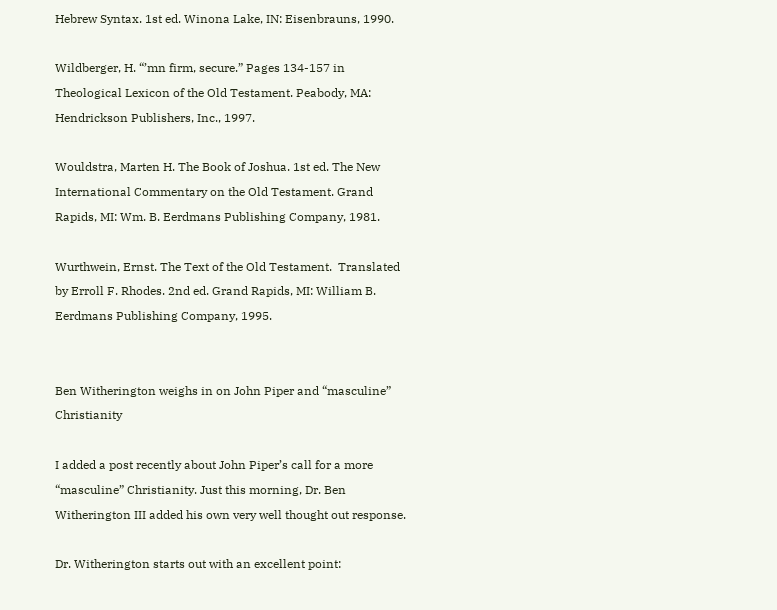Hebrew Syntax. 1st ed. Winona Lake, IN: Eisenbrauns, 1990.

Wildberger, H. “’mn firm, secure.” Pages 134-157 in Theological Lexicon of the Old Testament. Peabody, MA: Hendrickson Publishers, Inc., 1997.

Wouldstra, Marten H. The Book of Joshua. 1st ed. The New International Commentary on the Old Testament. Grand Rapids, MI: Wm. B. Eerdmans Publishing Company, 1981.

Wurthwein, Ernst. The Text of the Old Testament.  Translated by Erroll F. Rhodes. 2nd ed. Grand Rapids, MI: William B. Eerdmans Publishing Company, 1995.


Ben Witherington weighs in on John Piper and “masculine” Christianity

I added a post recently about John Piper’s call for a more “masculine” Christianity. Just this morning, Dr. Ben Witherington III added his own very well thought out response.

Dr. Witherington starts out with an excellent point: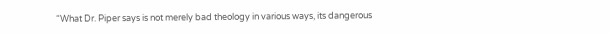“What Dr. Piper says is not merely bad theology in various ways, its dangerous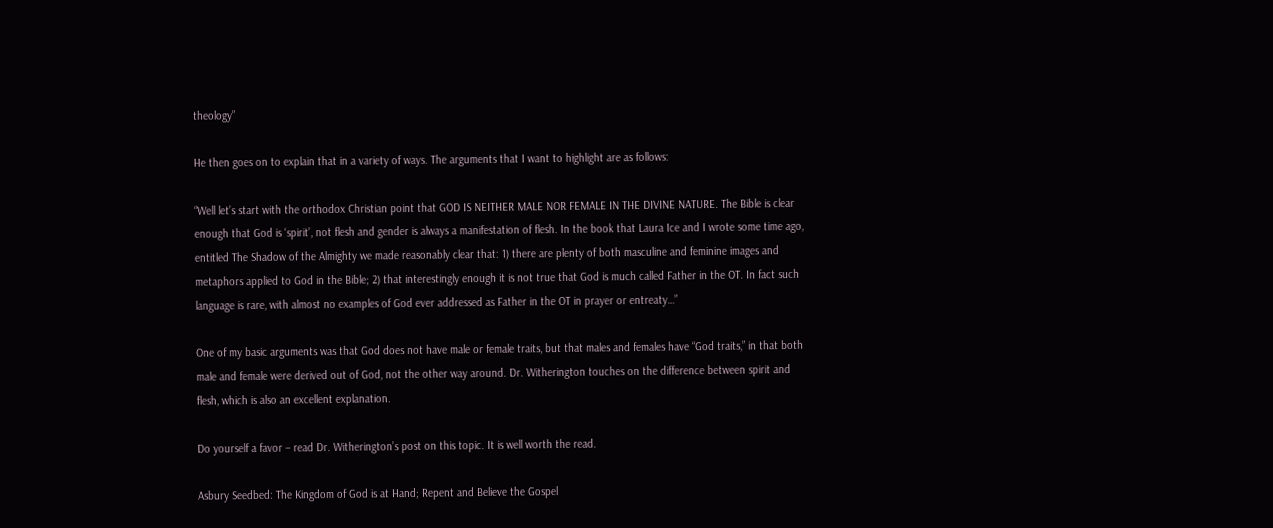theology”

He then goes on to explain that in a variety of ways. The arguments that I want to highlight are as follows:

“Well let’s start with the orthodox Christian point that GOD IS NEITHER MALE NOR FEMALE IN THE DIVINE NATURE. The Bible is clear enough that God is ‘spirit’, not flesh and gender is always a manifestation of flesh. In the book that Laura Ice and I wrote some time ago, entitled The Shadow of the Almighty we made reasonably clear that: 1) there are plenty of both masculine and feminine images and metaphors applied to God in the Bible; 2) that interestingly enough it is not true that God is much called Father in the OT. In fact such language is rare, with almost no examples of God ever addressed as Father in the OT in prayer or entreaty…”

One of my basic arguments was that God does not have male or female traits, but that males and females have “God traits,” in that both male and female were derived out of God, not the other way around. Dr. Witherington touches on the difference between spirit and flesh, which is also an excellent explanation.

Do yourself a favor – read Dr. Witherington’s post on this topic. It is well worth the read.

Asbury Seedbed: The Kingdom of God is at Hand; Repent and Believe the Gospel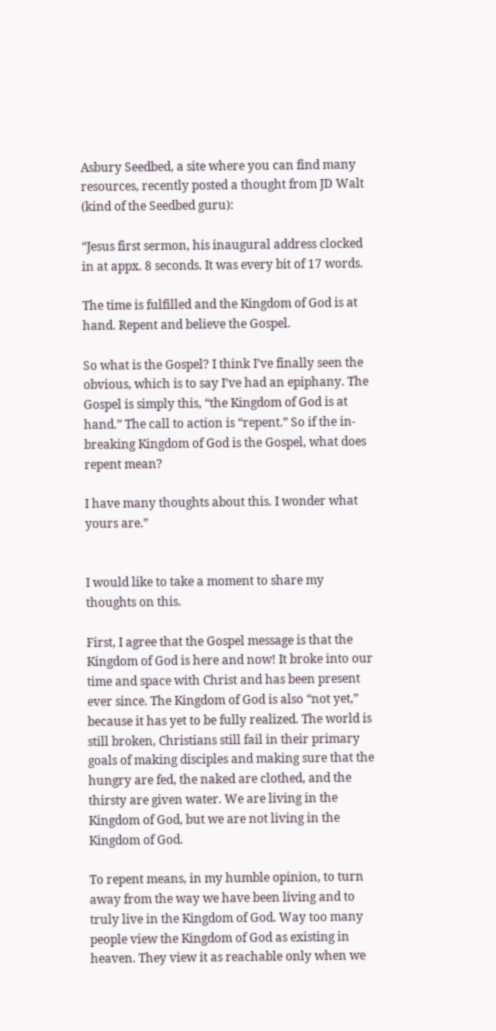Asbury Seedbed, a site where you can find many resources, recently posted a thought from JD Walt (kind of the Seedbed guru):

“Jesus first sermon, his inaugural address clocked in at appx. 8 seconds. It was every bit of 17 words.

The time is fulfilled and the Kingdom of God is at hand. Repent and believe the Gospel.

So what is the Gospel? I think I’ve finally seen the obvious, which is to say I’ve had an epiphany. The Gospel is simply this, “the Kingdom of God is at hand.” The call to action is “repent.” So if the in-breaking Kingdom of God is the Gospel, what does repent mean?

I have many thoughts about this. I wonder what yours are.”


I would like to take a moment to share my thoughts on this.

First, I agree that the Gospel message is that the Kingdom of God is here and now! It broke into our time and space with Christ and has been present ever since. The Kingdom of God is also “not yet,” because it has yet to be fully realized. The world is still broken, Christians still fail in their primary goals of making disciples and making sure that the hungry are fed, the naked are clothed, and the thirsty are given water. We are living in the Kingdom of God, but we are not living in the Kingdom of God.

To repent means, in my humble opinion, to turn away from the way we have been living and to truly live in the Kingdom of God. Way too many people view the Kingdom of God as existing in heaven. They view it as reachable only when we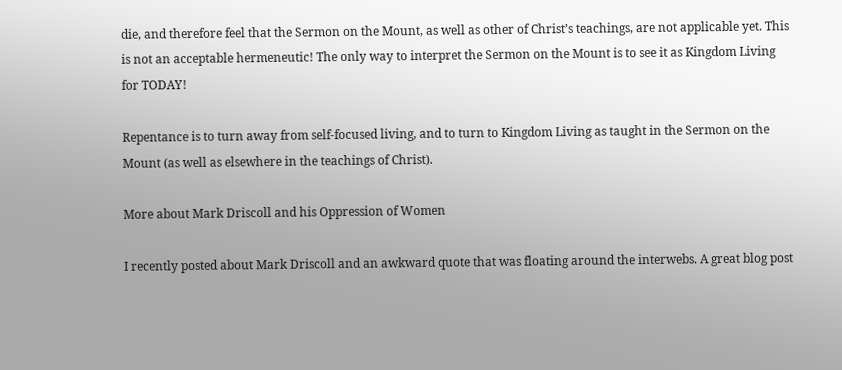die, and therefore feel that the Sermon on the Mount, as well as other of Christ’s teachings, are not applicable yet. This is not an acceptable hermeneutic! The only way to interpret the Sermon on the Mount is to see it as Kingdom Living for TODAY!

Repentance is to turn away from self-focused living, and to turn to Kingdom Living as taught in the Sermon on the Mount (as well as elsewhere in the teachings of Christ).

More about Mark Driscoll and his Oppression of Women

I recently posted about Mark Driscoll and an awkward quote that was floating around the interwebs. A great blog post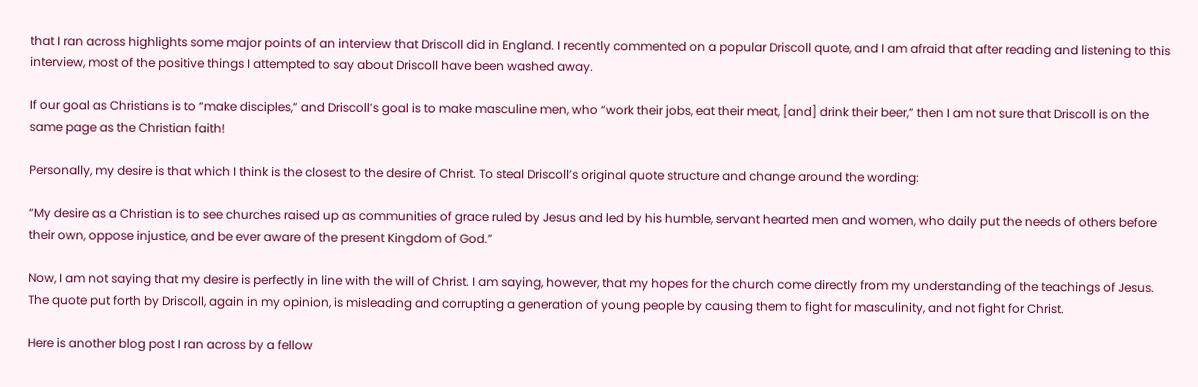that I ran across highlights some major points of an interview that Driscoll did in England. I recently commented on a popular Driscoll quote, and I am afraid that after reading and listening to this interview, most of the positive things I attempted to say about Driscoll have been washed away.

If our goal as Christians is to “make disciples,” and Driscoll’s goal is to make masculine men, who “work their jobs, eat their meat, [and] drink their beer,” then I am not sure that Driscoll is on the same page as the Christian faith!

Personally, my desire is that which I think is the closest to the desire of Christ. To steal Driscoll’s original quote structure and change around the wording:

“My desire as a Christian is to see churches raised up as communities of grace ruled by Jesus and led by his humble, servant hearted men and women, who daily put the needs of others before their own, oppose injustice, and be ever aware of the present Kingdom of God.”

Now, I am not saying that my desire is perfectly in line with the will of Christ. I am saying, however, that my hopes for the church come directly from my understanding of the teachings of Jesus. The quote put forth by Driscoll, again in my opinion, is misleading and corrupting a generation of young people by causing them to fight for masculinity, and not fight for Christ.

Here is another blog post I ran across by a fellow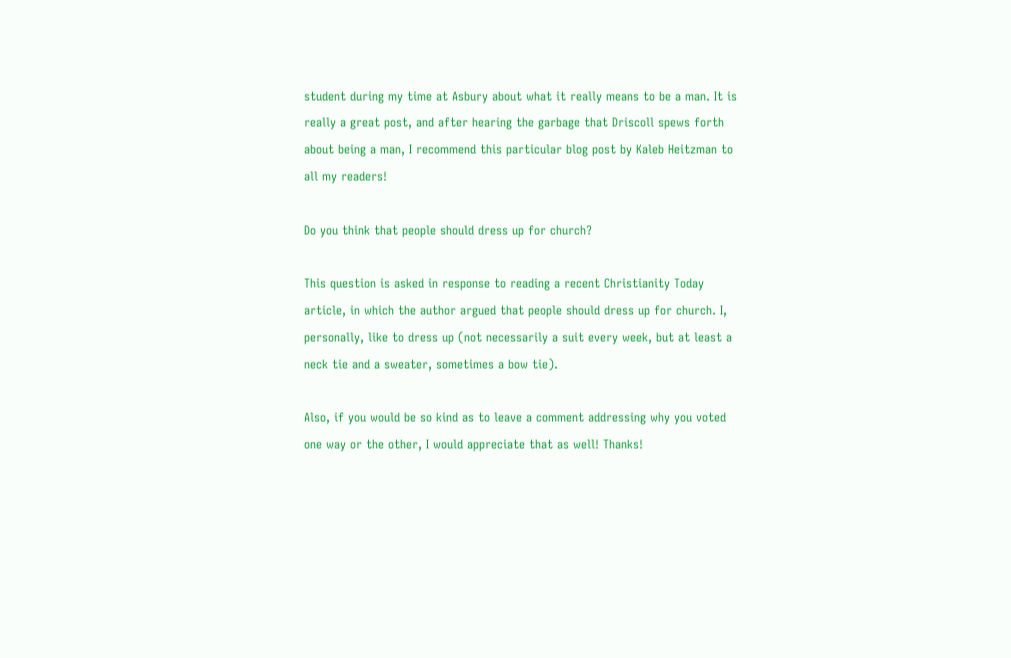student during my time at Asbury about what it really means to be a man. It is really a great post, and after hearing the garbage that Driscoll spews forth about being a man, I recommend this particular blog post by Kaleb Heitzman to all my readers!

Do you think that people should dress up for church?

This question is asked in response to reading a recent Christianity Today article, in which the author argued that people should dress up for church. I, personally, like to dress up (not necessarily a suit every week, but at least a neck tie and a sweater, sometimes a bow tie).

Also, if you would be so kind as to leave a comment addressing why you voted one way or the other, I would appreciate that as well! Thanks!